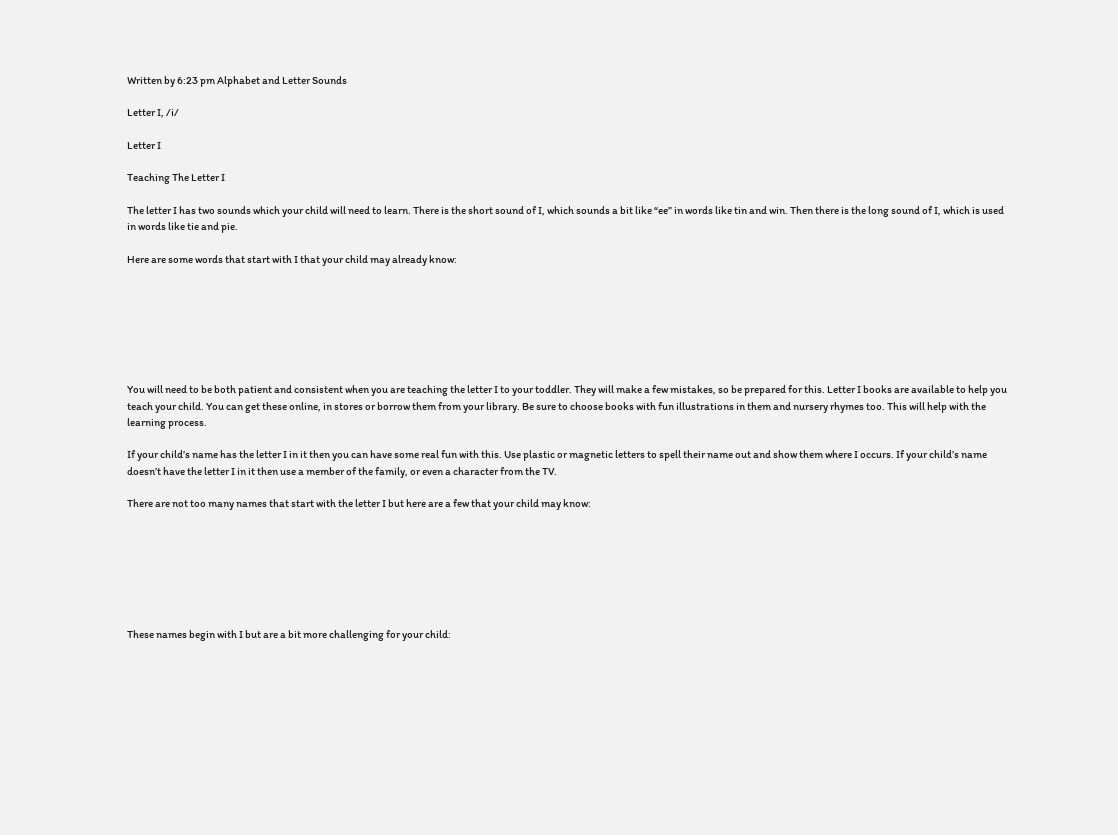Written by 6:23 pm Alphabet and Letter Sounds

Letter I, /i/

Letter I

Teaching The Letter I

The letter I has two sounds which your child will need to learn. There is the short sound of I, which sounds a bit like “ee” in words like tin and win. Then there is the long sound of I, which is used in words like tie and pie.

Here are some words that start with I that your child may already know:







You will need to be both patient and consistent when you are teaching the letter I to your toddler. They will make a few mistakes, so be prepared for this. Letter I books are available to help you teach your child. You can get these online, in stores or borrow them from your library. Be sure to choose books with fun illustrations in them and nursery rhymes too. This will help with the learning process.

If your child’s name has the letter I in it then you can have some real fun with this. Use plastic or magnetic letters to spell their name out and show them where I occurs. If your child’s name doesn’t have the letter I in it then use a member of the family, or even a character from the TV.

There are not too many names that start with the letter I but here are a few that your child may know:







These names begin with I but are a bit more challenging for your child: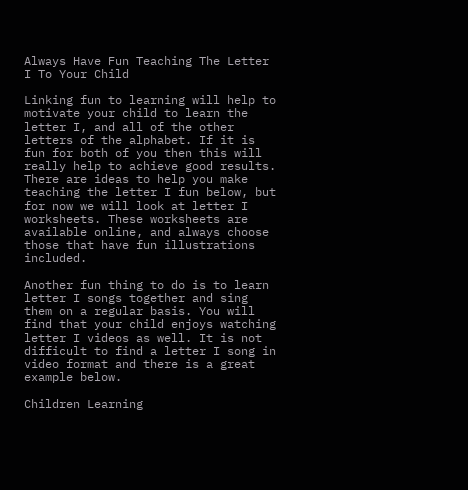Always Have Fun Teaching The Letter I To Your Child

Linking fun to learning will help to motivate your child to learn the letter I, and all of the other letters of the alphabet. If it is fun for both of you then this will really help to achieve good results. There are ideas to help you make teaching the letter I fun below, but for now we will look at letter I worksheets. These worksheets are available online, and always choose those that have fun illustrations included.

Another fun thing to do is to learn letter I songs together and sing them on a regular basis. You will find that your child enjoys watching letter I videos as well. It is not difficult to find a letter I song in video format and there is a great example below.

Children Learning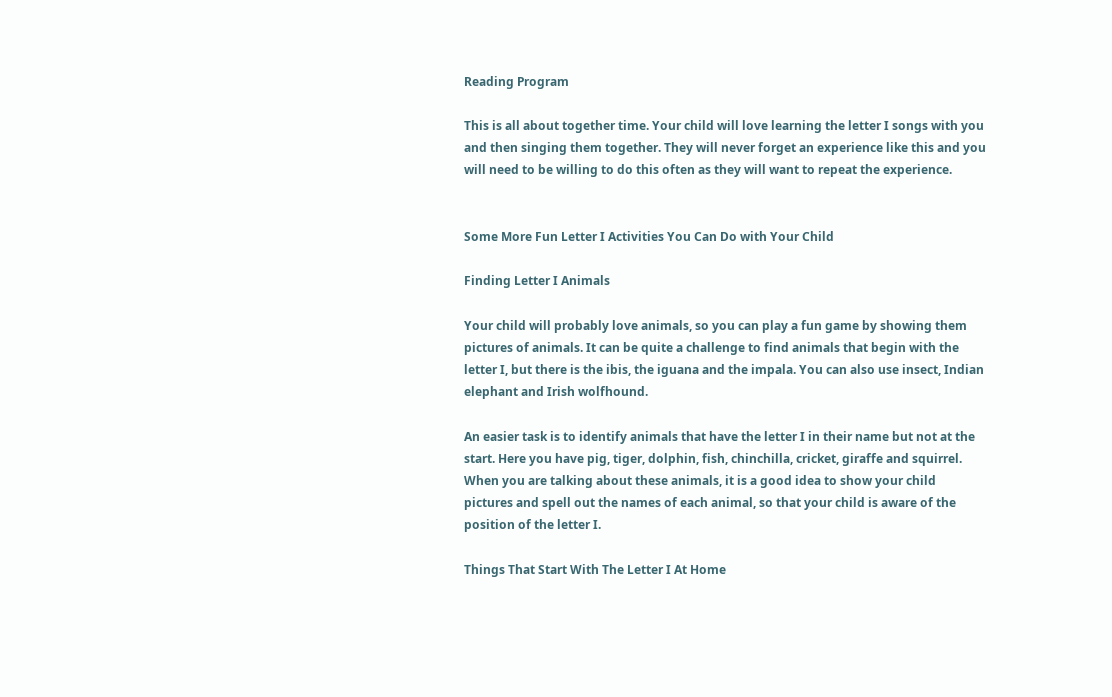Reading Program

This is all about together time. Your child will love learning the letter I songs with you and then singing them together. They will never forget an experience like this and you will need to be willing to do this often as they will want to repeat the experience.


Some More Fun Letter I Activities You Can Do with Your Child

Finding Letter I Animals

Your child will probably love animals, so you can play a fun game by showing them pictures of animals. It can be quite a challenge to find animals that begin with the letter I, but there is the ibis, the iguana and the impala. You can also use insect, Indian elephant and Irish wolfhound.

An easier task is to identify animals that have the letter I in their name but not at the start. Here you have pig, tiger, dolphin, fish, chinchilla, cricket, giraffe and squirrel. When you are talking about these animals, it is a good idea to show your child pictures and spell out the names of each animal, so that your child is aware of the position of the letter I.

Things That Start With The Letter I At Home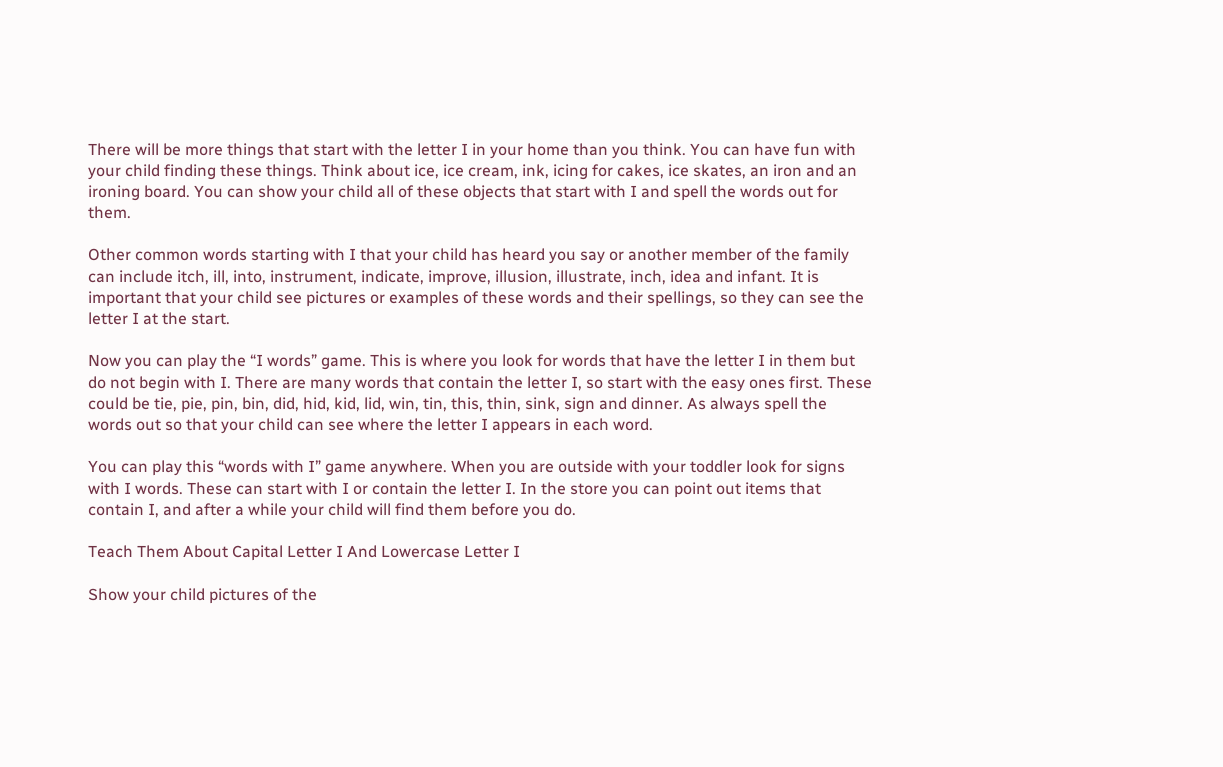There will be more things that start with the letter I in your home than you think. You can have fun with your child finding these things. Think about ice, ice cream, ink, icing for cakes, ice skates, an iron and an ironing board. You can show your child all of these objects that start with I and spell the words out for them.

Other common words starting with I that your child has heard you say or another member of the family can include itch, ill, into, instrument, indicate, improve, illusion, illustrate, inch, idea and infant. It is important that your child see pictures or examples of these words and their spellings, so they can see the letter I at the start.

Now you can play the “I words” game. This is where you look for words that have the letter I in them but do not begin with I. There are many words that contain the letter I, so start with the easy ones first. These could be tie, pie, pin, bin, did, hid, kid, lid, win, tin, this, thin, sink, sign and dinner. As always spell the words out so that your child can see where the letter I appears in each word.

You can play this “words with I” game anywhere. When you are outside with your toddler look for signs with I words. These can start with I or contain the letter I. In the store you can point out items that contain I, and after a while your child will find them before you do.

Teach Them About Capital Letter I And Lowercase Letter I

Show your child pictures of the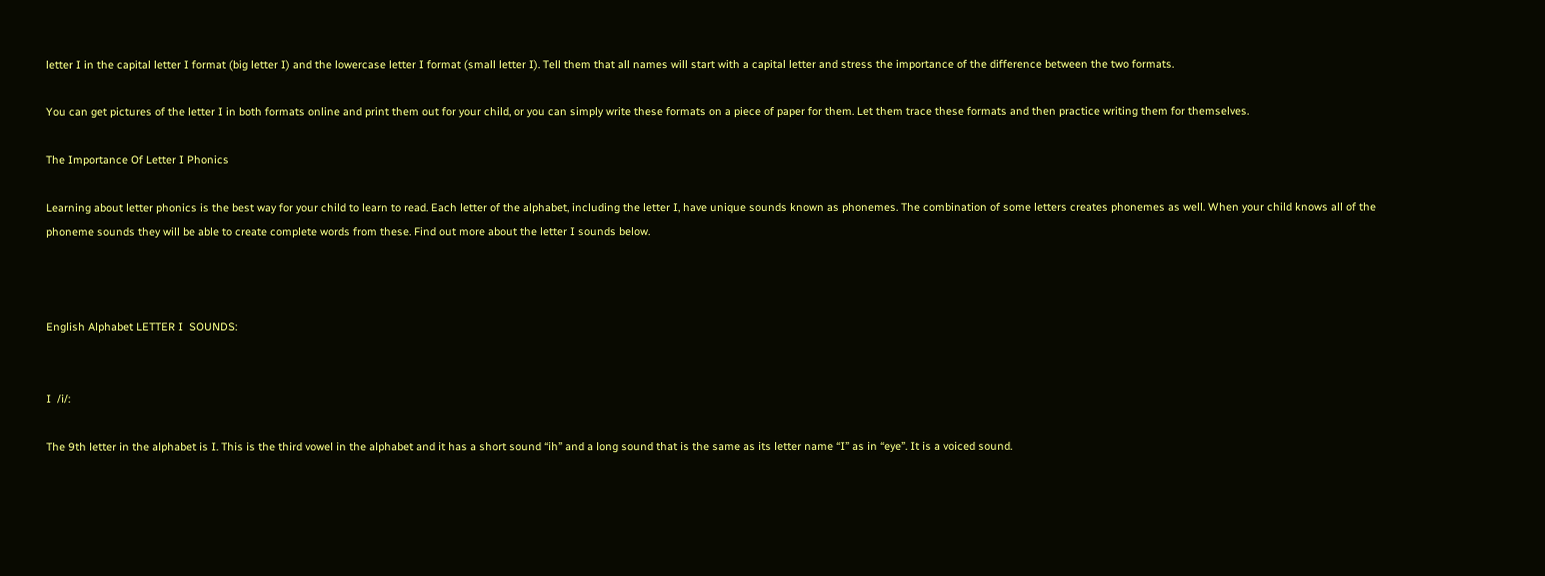letter I in the capital letter I format (big letter I) and the lowercase letter I format (small letter I). Tell them that all names will start with a capital letter and stress the importance of the difference between the two formats.

You can get pictures of the letter I in both formats online and print them out for your child, or you can simply write these formats on a piece of paper for them. Let them trace these formats and then practice writing them for themselves.

The Importance Of Letter I Phonics

Learning about letter phonics is the best way for your child to learn to read. Each letter of the alphabet, including the letter I, have unique sounds known as phonemes. The combination of some letters creates phonemes as well. When your child knows all of the phoneme sounds they will be able to create complete words from these. Find out more about the letter I sounds below.



English Alphabet LETTER I  SOUNDS:


I  /i/:

The 9th letter in the alphabet is I. This is the third vowel in the alphabet and it has a short sound “ih” and a long sound that is the same as its letter name “I” as in “eye”. It is a voiced sound.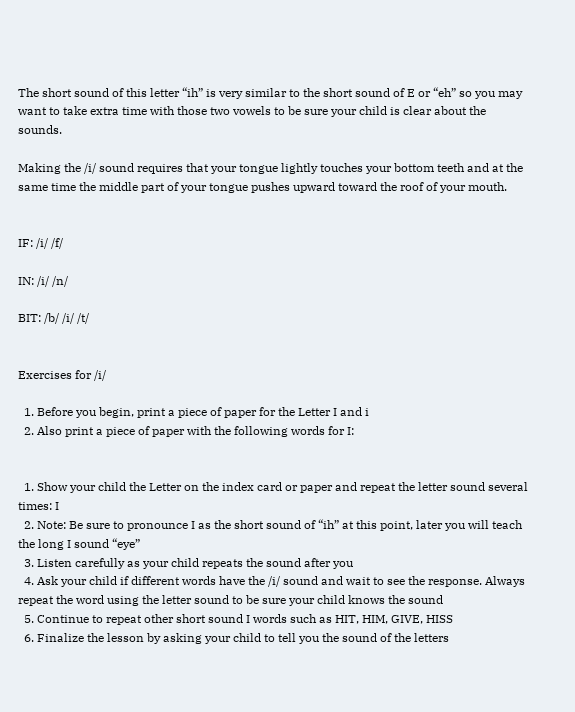The short sound of this letter “ih” is very similar to the short sound of E or “eh” so you may want to take extra time with those two vowels to be sure your child is clear about the sounds.

Making the /i/ sound requires that your tongue lightly touches your bottom teeth and at the same time the middle part of your tongue pushes upward toward the roof of your mouth.


IF: /i/ /f/

IN: /i/ /n/

BIT: /b/ /i/ /t/


Exercises for /i/

  1. Before you begin, print a piece of paper for the Letter I and i
  2. Also print a piece of paper with the following words for I:


  1. Show your child the Letter on the index card or paper and repeat the letter sound several times: I
  2. Note: Be sure to pronounce I as the short sound of “ih” at this point, later you will teach the long I sound “eye”
  3. Listen carefully as your child repeats the sound after you
  4. Ask your child if different words have the /i/ sound and wait to see the response. Always repeat the word using the letter sound to be sure your child knows the sound
  5. Continue to repeat other short sound I words such as HIT, HIM, GIVE, HISS
  6. Finalize the lesson by asking your child to tell you the sound of the letters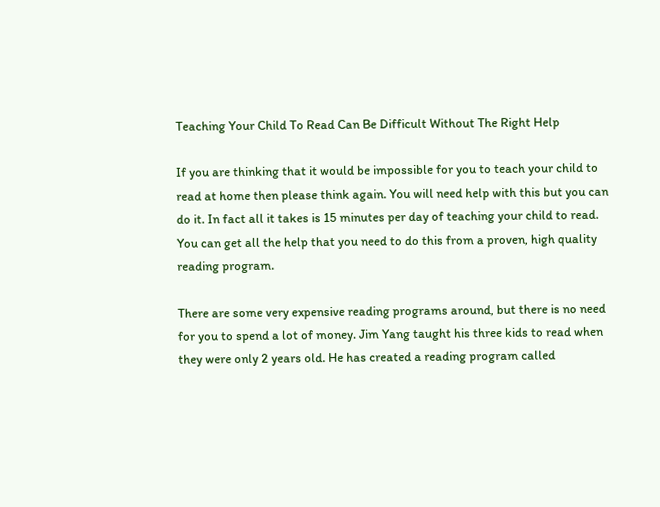Teaching Your Child To Read Can Be Difficult Without The Right Help

If you are thinking that it would be impossible for you to teach your child to read at home then please think again. You will need help with this but you can do it. In fact all it takes is 15 minutes per day of teaching your child to read. You can get all the help that you need to do this from a proven, high quality reading program.

There are some very expensive reading programs around, but there is no need for you to spend a lot of money. Jim Yang taught his three kids to read when they were only 2 years old. He has created a reading program called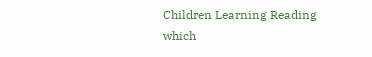Children Learning Reading which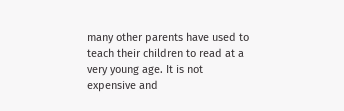many other parents have used to teach their children to read at a very young age. It is not expensive and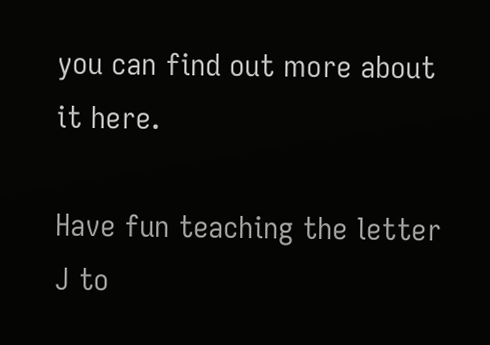you can find out more about it here.

Have fun teaching the letter J to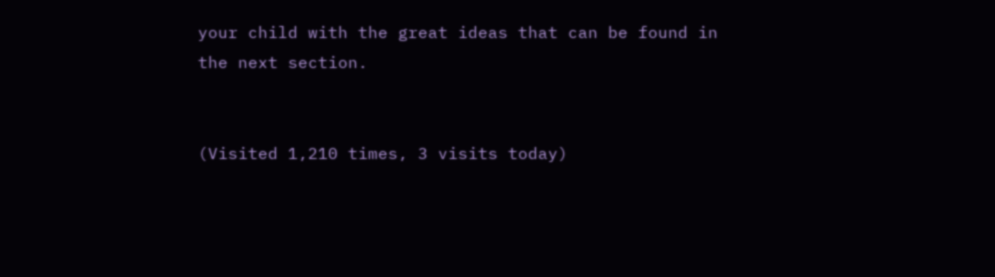your child with the great ideas that can be found in the next section.


(Visited 1,210 times, 3 visits today)